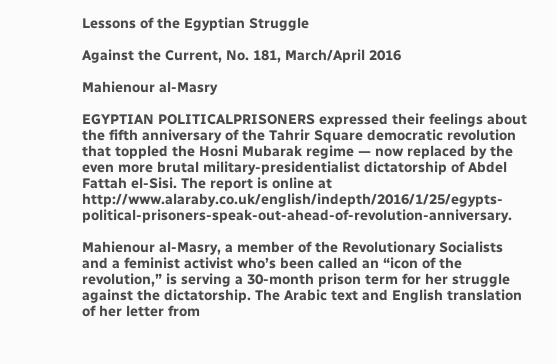Lessons of the Egyptian Struggle

Against the Current, No. 181, March/April 2016

Mahienour al-Masry

EGYPTIAN POLITICALPRISONERS expressed their feelings about the fifth anniversary of the Tahrir Square democratic revolution that toppled the Hosni Mubarak regime — now replaced by the even more brutal military-presidentialist dictatorship of Abdel Fattah el-Sisi. The report is online at http://www.alaraby.co.uk/english/indepth/2016/1/25/egypts-political-prisoners-speak-out-ahead-of-revolution-anniversary.

Mahienour al-Masry, a member of the Revolutionary Socialists and a feminist activist who’s been called an “icon of the revolution,” is serving a 30-month prison term for her struggle against the dictatorship. The Arabic text and English translation of her letter from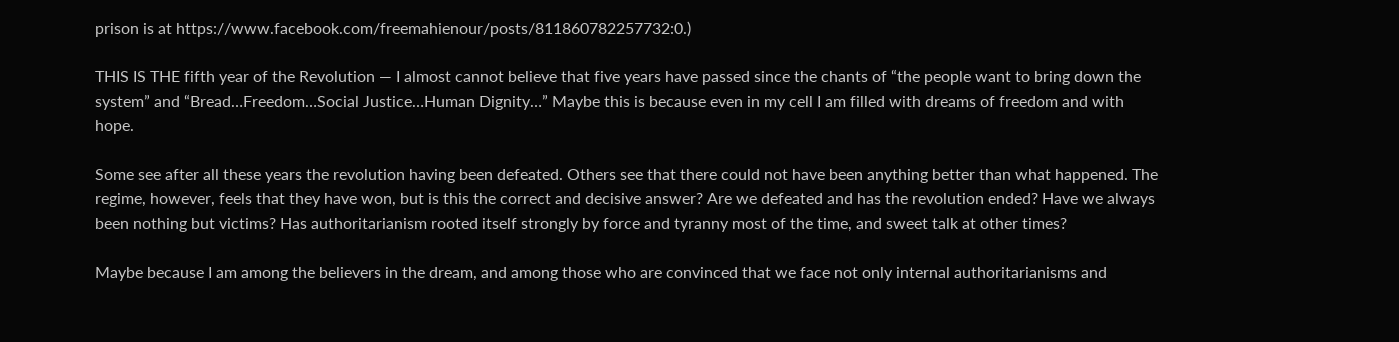prison is at https://www.facebook.com/freemahienour/posts/811860782257732:0.)

THIS IS THE fifth year of the Revolution — I almost cannot believe that five years have passed since the chants of “the people want to bring down the system” and “Bread…Freedom…Social Justice…Human Dignity…” Maybe this is because even in my cell I am filled with dreams of freedom and with hope.

Some see after all these years the revolution having been defeated. Others see that there could not have been anything better than what happened. The regime, however, feels that they have won, but is this the correct and decisive answer? Are we defeated and has the revolution ended? Have we always been nothing but victims? Has authoritarianism rooted itself strongly by force and tyranny most of the time, and sweet talk at other times?

Maybe because I am among the believers in the dream, and among those who are convinced that we face not only internal authoritarianisms and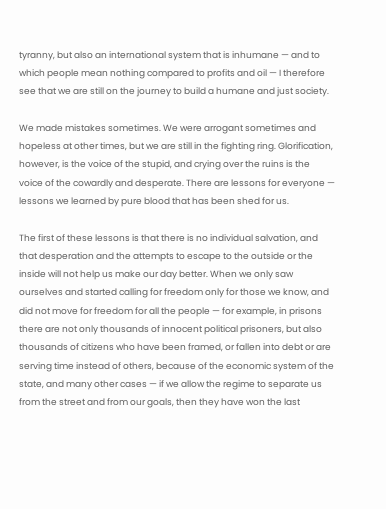tyranny, but also an international system that is inhumane — and to which people mean nothing compared to profits and oil — I therefore see that we are still on the journey to build a humane and just society.

We made mistakes sometimes. We were arrogant sometimes and hopeless at other times, but we are still in the fighting ring. Glorification, however, is the voice of the stupid, and crying over the ruins is the voice of the cowardly and desperate. There are lessons for everyone — lessons we learned by pure blood that has been shed for us.

The first of these lessons is that there is no individual salvation, and that desperation and the attempts to escape to the outside or the inside will not help us make our day better. When we only saw ourselves and started calling for freedom only for those we know, and did not move for freedom for all the people — for example, in prisons there are not only thousands of innocent political prisoners, but also thousands of citizens who have been framed, or fallen into debt or are serving time instead of others, because of the economic system of the state, and many other cases — if we allow the regime to separate us from the street and from our goals, then they have won the last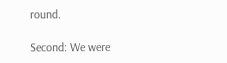round.

Second: We were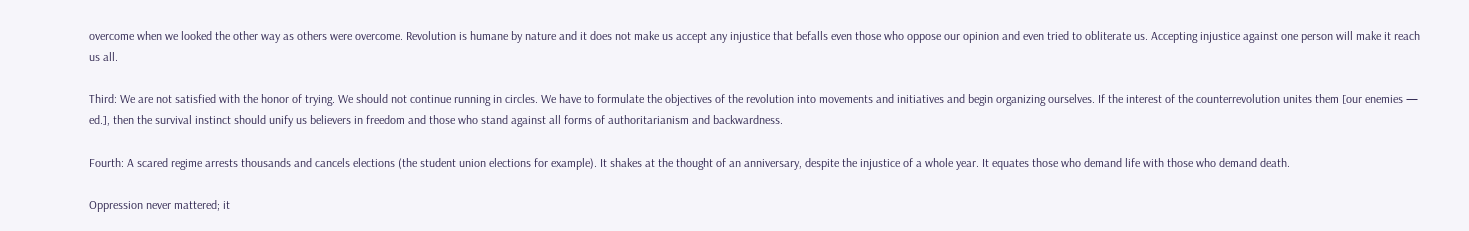overcome when we looked the other way as others were overcome. Revolution is humane by nature and it does not make us accept any injustice that befalls even those who oppose our opinion and even tried to obliterate us. Accepting injustice against one person will make it reach us all.

Third: We are not satisfied with the honor of trying. We should not continue running in circles. We have to formulate the objectives of the revolution into movements and initiatives and begin organizing ourselves. If the interest of the counterrevolution unites them [our enemies — ed.], then the survival instinct should unify us believers in freedom and those who stand against all forms of authoritarianism and backwardness.

Fourth: A scared regime arrests thousands and cancels elections (the student union elections for example). It shakes at the thought of an anniversary, despite the injustice of a whole year. It equates those who demand life with those who demand death.

Oppression never mattered; it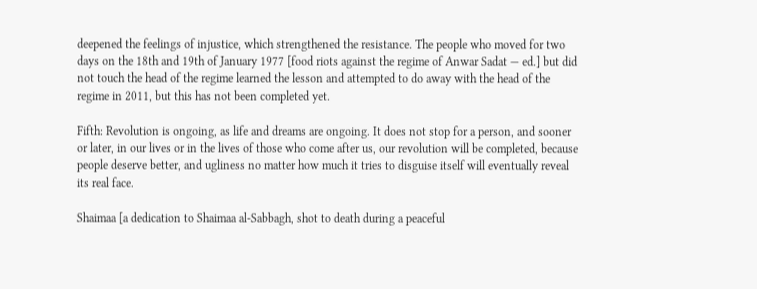deepened the feelings of injustice, which strengthened the resistance. The people who moved for two days on the 18th and 19th of January 1977 [food riots against the regime of Anwar Sadat — ed.] but did not touch the head of the regime learned the lesson and attempted to do away with the head of the regime in 2011, but this has not been completed yet.

Fifth: Revolution is ongoing, as life and dreams are ongoing. It does not stop for a person, and sooner or later, in our lives or in the lives of those who come after us, our revolution will be completed, because people deserve better, and ugliness no matter how much it tries to disguise itself will eventually reveal its real face.

Shaimaa [a dedication to Shaimaa al-Sabbagh, shot to death during a peaceful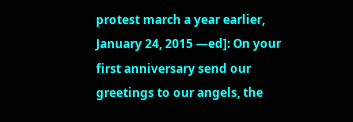protest march a year earlier, January 24, 2015 —ed]: On your first anniversary send our greetings to our angels, the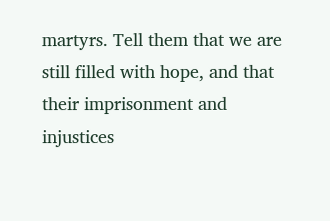martyrs. Tell them that we are still filled with hope, and that their imprisonment and injustices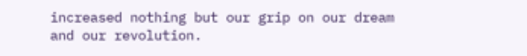increased nothing but our grip on our dream and our revolution.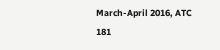March-April 2016, ATC 181